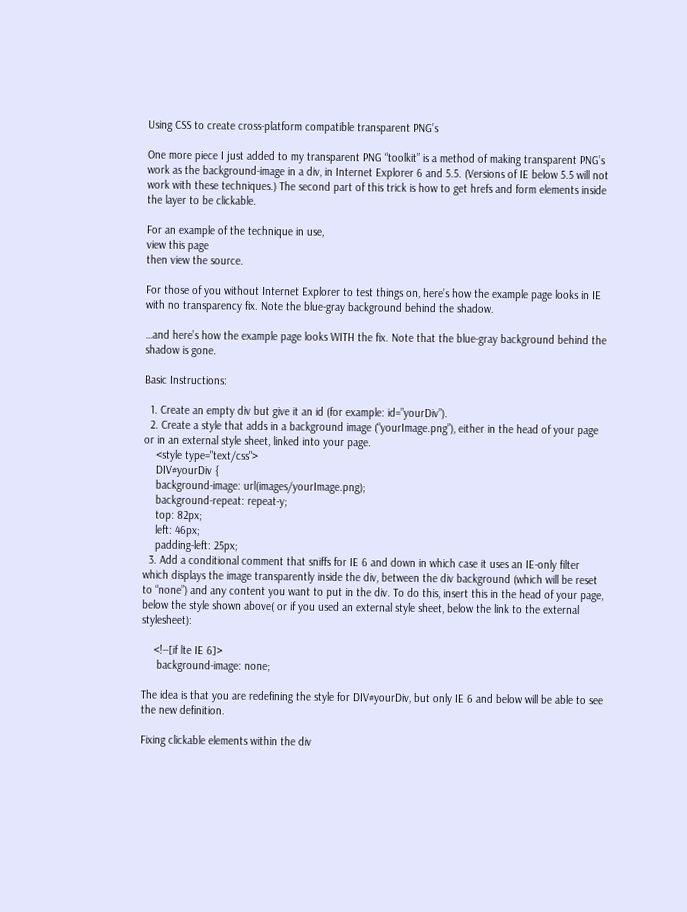Using CSS to create cross-platform compatible transparent PNG’s

One more piece I just added to my transparent PNG “toolkit” is a method of making transparent PNG’s work as the background-image in a div, in Internet Explorer 6 and 5.5. (Versions of IE below 5.5 will not work with these techniques.) The second part of this trick is how to get hrefs and form elements inside the layer to be clickable.

For an example of the technique in use,
view this page
then view the source.

For those of you without Internet Explorer to test things on, here’s how the example page looks in IE with no transparency fix. Note the blue-gray background behind the shadow.

…and here’s how the example page looks WITH the fix. Note that the blue-gray background behind the shadow is gone.

Basic Instructions:

  1. Create an empty div but give it an id (for example: id=”yourDiv”).
  2. Create a style that adds in a background image (“yourImage.png”), either in the head of your page or in an external style sheet, linked into your page.
    <style type="text/css">
    DIV#yourDiv {
    background-image: url(images/yourImage.png);
    background-repeat: repeat-y;
    top: 82px;
    left: 46px;
    padding-left: 25px;
  3. Add a conditional comment that sniffs for IE 6 and down in which case it uses an IE-only filter which displays the image transparently inside the div, between the div background (which will be reset to “none”) and any content you want to put in the div. To do this, insert this in the head of your page, below the style shown above( or if you used an external style sheet, below the link to the external stylesheet):

    <!--[if lte IE 6]>
     background-image: none;

The idea is that you are redefining the style for DIV#yourDiv, but only IE 6 and below will be able to see the new definition.

Fixing clickable elements within the div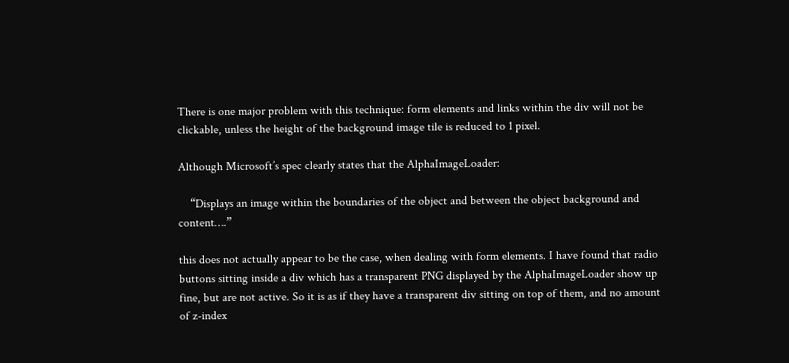There is one major problem with this technique: form elements and links within the div will not be clickable, unless the height of the background image tile is reduced to 1 pixel.

Although Microsoft’s spec clearly states that the AlphaImageLoader:

    “Displays an image within the boundaries of the object and between the object background and content….”

this does not actually appear to be the case, when dealing with form elements. I have found that radio buttons sitting inside a div which has a transparent PNG displayed by the AlphaImageLoader show up fine, but are not active. So it is as if they have a transparent div sitting on top of them, and no amount of z-index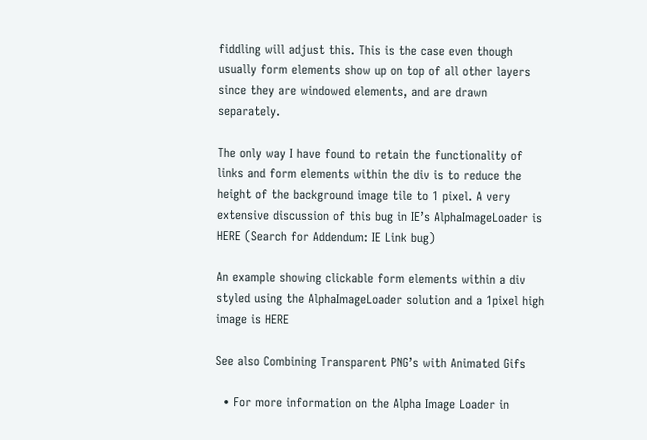fiddling will adjust this. This is the case even though usually form elements show up on top of all other layers since they are windowed elements, and are drawn separately.

The only way I have found to retain the functionality of links and form elements within the div is to reduce the height of the background image tile to 1 pixel. A very extensive discussion of this bug in IE’s AlphaImageLoader is HERE (Search for Addendum: IE Link bug)

An example showing clickable form elements within a div styled using the AlphaImageLoader solution and a 1pixel high image is HERE

See also Combining Transparent PNG’s with Animated Gifs

  • For more information on the Alpha Image Loader in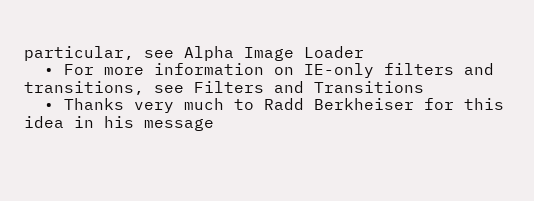particular, see Alpha Image Loader
  • For more information on IE-only filters and transitions, see Filters and Transitions
  • Thanks very much to Radd Berkheiser for this idea in his message